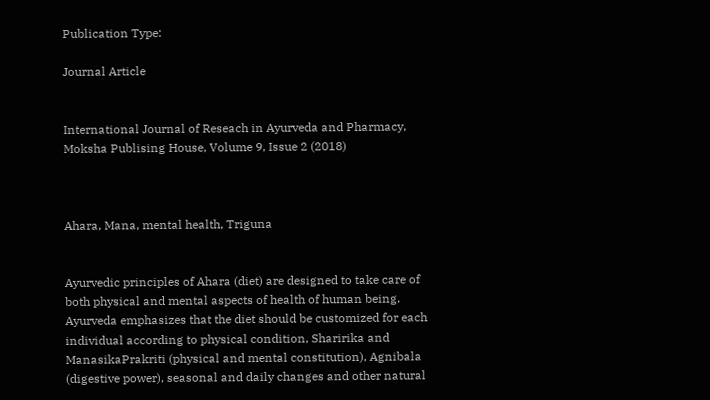Publication Type:

Journal Article


International Journal of Reseach in Ayurveda and Pharmacy, Moksha Publising House, Volume 9, Issue 2 (2018)



Ahara, Mana, mental health, Triguna


Ayurvedic principles of Ahara (diet) are designed to take care of both physical and mental aspects of health of human being. Ayurveda emphasizes that the diet should be customized for each individual according to physical condition, Sharirika and ManasikaPrakriti (physical and mental constitution), Agnibala (digestive power), seasonal and daily changes and other natural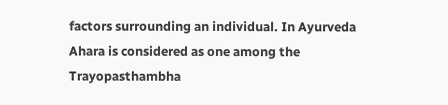factors surrounding an individual. In Ayurveda Ahara is considered as one among the Trayopasthambha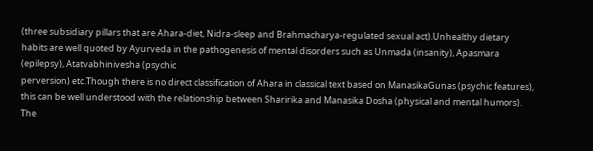(three subsidiary pillars that are Ahara-diet, Nidra-sleep and Brahmacharya-regulated sexual act).Unhealthy dietary habits are well quoted by Ayurveda in the pathogenesis of mental disorders such as Unmada (insanity), Apasmara (epilepsy), Atatvabhinivesha (psychic
perversion) etc.Though there is no direct classification of Ahara in classical text based on ManasikaGunas (psychic features), this can be well understood with the relationship between Sharirika and Manasika Dosha (physical and mental humors). The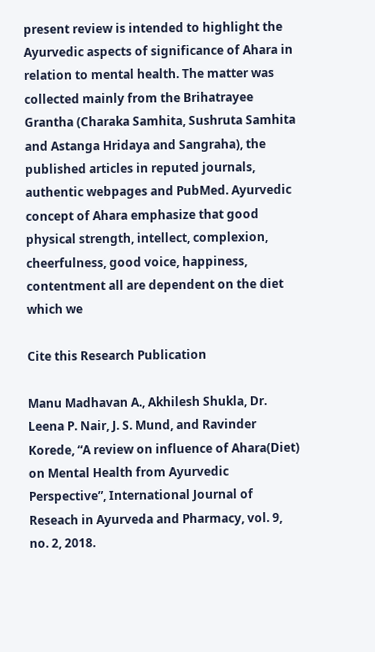present review is intended to highlight the Ayurvedic aspects of significance of Ahara in relation to mental health. The matter was collected mainly from the Brihatrayee Grantha (Charaka Samhita, Sushruta Samhita and Astanga Hridaya and Sangraha), the published articles in reputed journals, authentic webpages and PubMed. Ayurvedic concept of Ahara emphasize that good physical strength, intellect, complexion, cheerfulness, good voice, happiness, contentment all are dependent on the diet which we

Cite this Research Publication

Manu Madhavan A., Akhilesh Shukla, Dr. Leena P. Nair, J. S. Mund, and Ravinder Korede, “A review on influence of Ahara(Diet) on Mental Health from Ayurvedic Perspective”, International Journal of Reseach in Ayurveda and Pharmacy, vol. 9, no. 2, 2018.